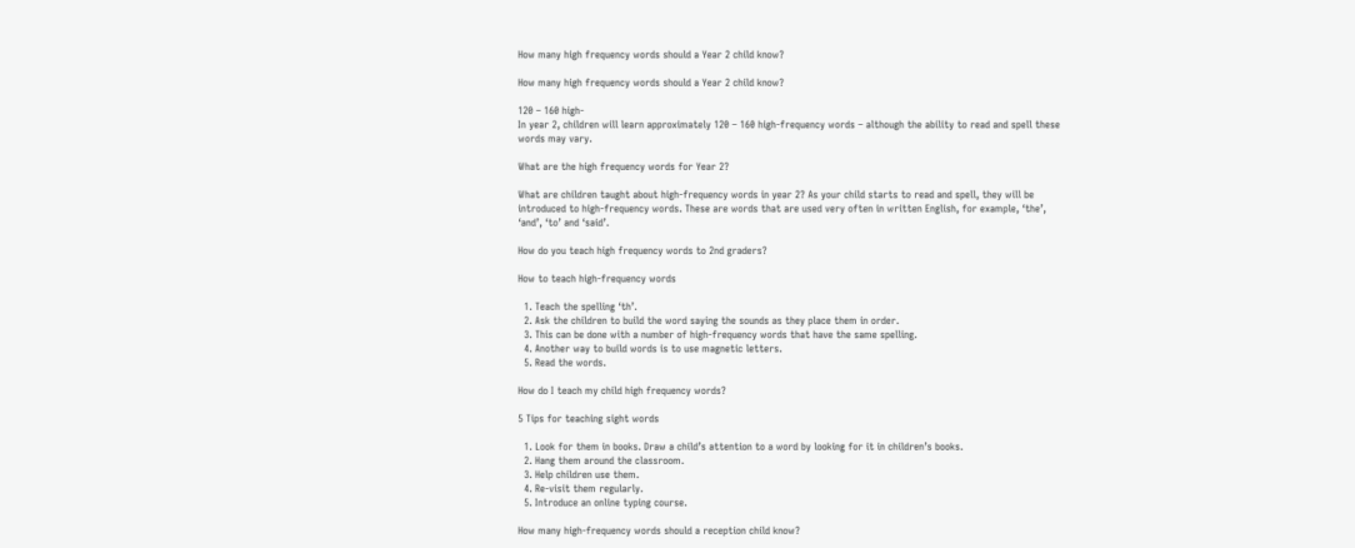How many high frequency words should a Year 2 child know?

How many high frequency words should a Year 2 child know?

120 – 160 high-
In year 2, children will learn approximately 120 – 160 high-frequency words – although the ability to read and spell these words may vary.

What are the high frequency words for Year 2?

What are children taught about high-frequency words in year 2? As your child starts to read and spell, they will be introduced to high-frequency words. These are words that are used very often in written English, for example, ‘the’, ‘and’, ‘to’ and ‘said’.

How do you teach high frequency words to 2nd graders?

How to teach high-frequency words

  1. Teach the spelling ‘th’.
  2. Ask the children to build the word saying the sounds as they place them in order.
  3. This can be done with a number of high-frequency words that have the same spelling.
  4. Another way to build words is to use magnetic letters.
  5. Read the words.

How do I teach my child high frequency words?

5 Tips for teaching sight words

  1. Look for them in books. Draw a child’s attention to a word by looking for it in children’s books.
  2. Hang them around the classroom.
  3. Help children use them.
  4. Re-visit them regularly.
  5. Introduce an online typing course.

How many high-frequency words should a reception child know?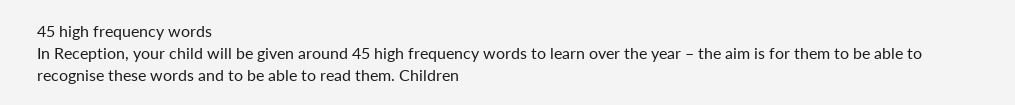45 high frequency words
In Reception, your child will be given around 45 high frequency words to learn over the year – the aim is for them to be able to recognise these words and to be able to read them. Children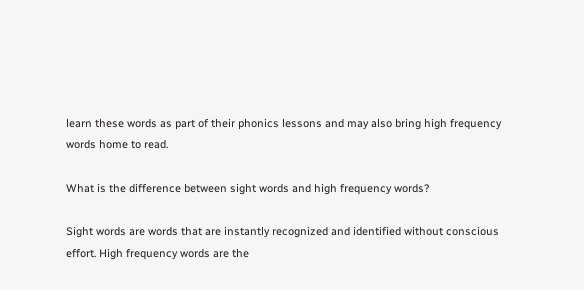learn these words as part of their phonics lessons and may also bring high frequency words home to read.

What is the difference between sight words and high frequency words?

Sight words are words that are instantly recognized and identified without conscious effort. High frequency words are the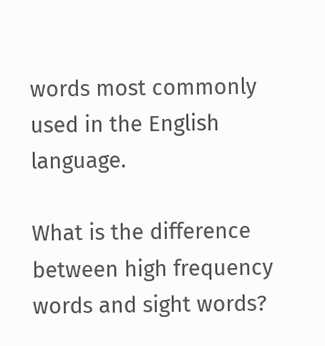words most commonly used in the English language.

What is the difference between high frequency words and sight words?